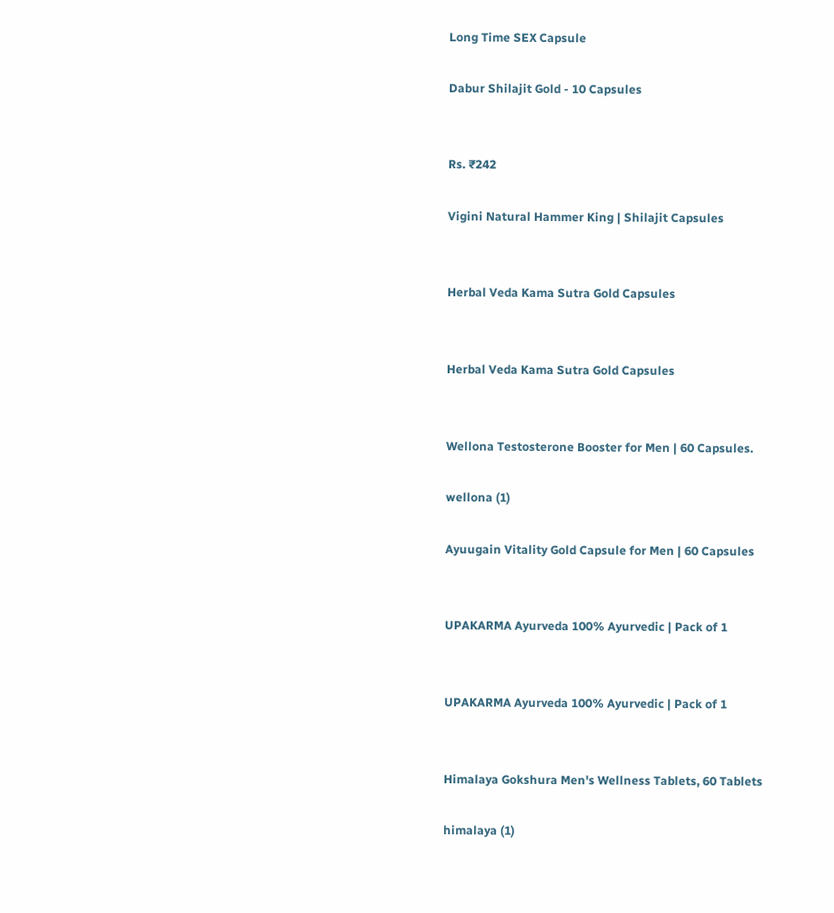Long Time SEX Capsule

Dabur Shilajit Gold - 10 Capsules


Rs. ₹242

Vigini Natural Hammer King | Shilajit Capsules


Herbal Veda Kama Sutra Gold Capsules


Herbal Veda Kama Sutra Gold Capsules


Wellona Testosterone Booster for Men | 60 Capsules.

wellona (1)

Ayuugain Vitality Gold Capsule for Men | 60 Capsules


UPAKARMA Ayurveda 100% Ayurvedic | Pack of 1


UPAKARMA Ayurveda 100% Ayurvedic | Pack of 1


Himalaya Gokshura Men's Wellness Tablets, 60 Tablets

himalaya (1)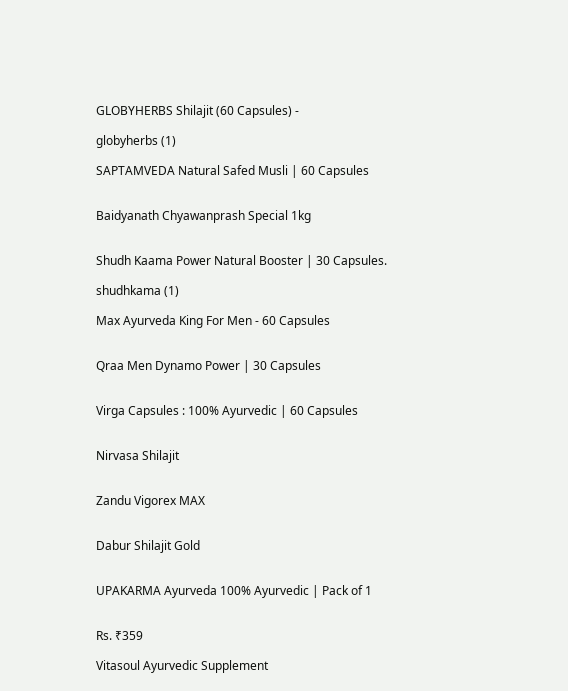GLOBYHERBS Shilajit (60 Capsules) -

globyherbs (1)

SAPTAMVEDA Natural Safed Musli | 60 Capsules


Baidyanath Chyawanprash Special 1kg


Shudh Kaama Power Natural Booster | 30 Capsules.

shudhkama (1)

Max Ayurveda King For Men - 60 Capsules


Qraa Men Dynamo Power | 30 Capsules


Virga Capsules : 100% Ayurvedic | 60 Capsules


Nirvasa Shilajit


Zandu Vigorex MAX


Dabur Shilajit Gold


UPAKARMA Ayurveda 100% Ayurvedic | Pack of 1


Rs. ₹359

Vitasoul Ayurvedic Supplement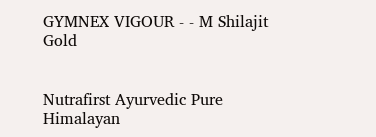GYMNEX VIGOUR - - M Shilajit Gold


Nutrafirst Ayurvedic Pure Himalayan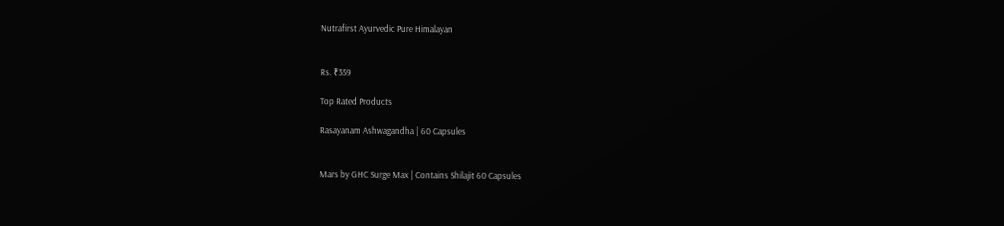Nutrafirst Ayurvedic Pure Himalayan


Rs. ₹359

Top Rated Products

Rasayanam Ashwagandha | 60 Capsules


Mars by GHC Surge Max | Contains Shilajit 60 Capsules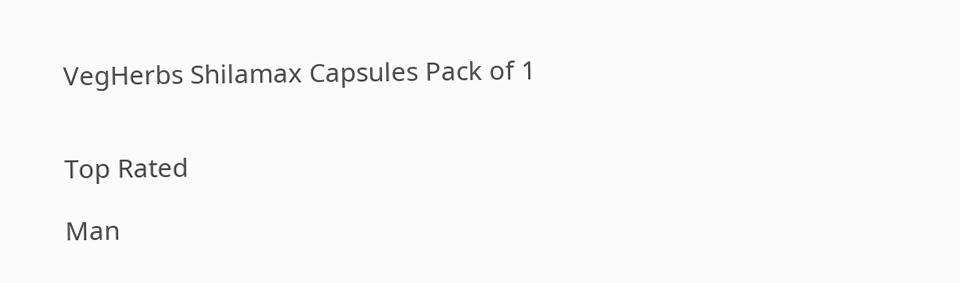VegHerbs Shilamax Capsules Pack of 1


Top Rated

Man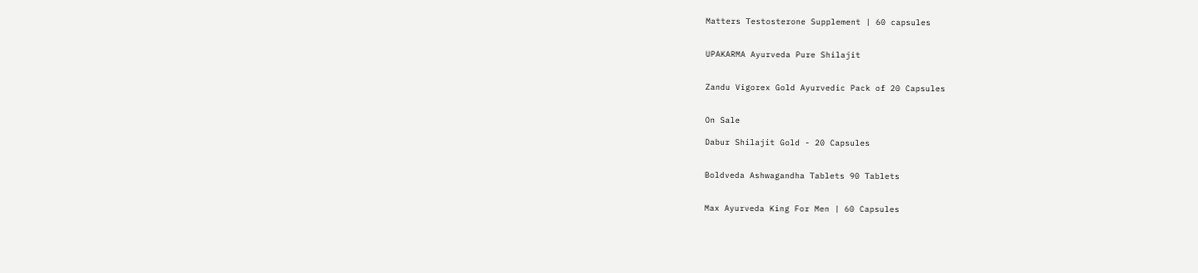Matters Testosterone Supplement | 60 capsules


UPAKARMA Ayurveda Pure Shilajit


Zandu Vigorex Gold Ayurvedic Pack of 20 Capsules


On Sale

Dabur Shilajit Gold - 20 Capsules


Boldveda Ashwagandha Tablets 90 Tablets


Max Ayurveda King For Men | 60 Capsules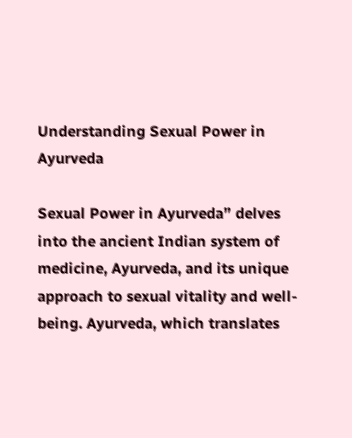Understanding Sexual Power in Ayurveda

Sexual Power in Ayurveda” delves into the ancient Indian system of medicine, Ayurveda, and its unique approach to sexual vitality and well-being. Ayurveda, which translates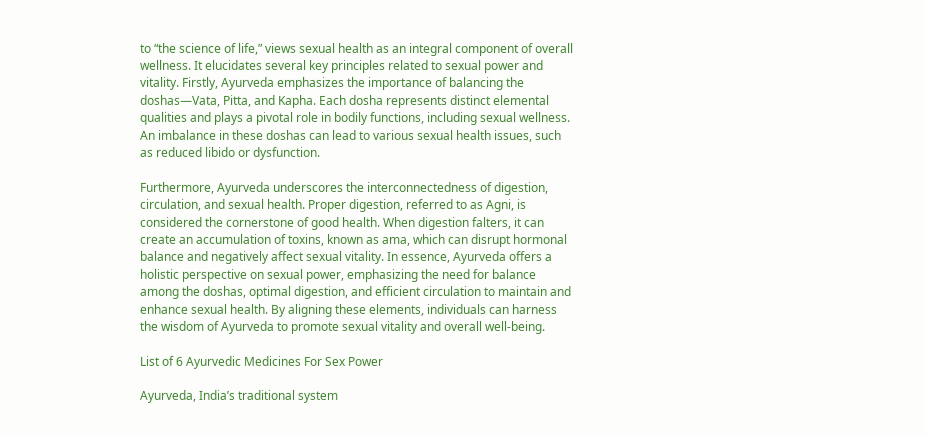to “the science of life,” views sexual health as an integral component of overall wellness. It elucidates several key principles related to sexual power and vitality. Firstly, Ayurveda emphasizes the importance of balancing the doshas—Vata, Pitta, and Kapha. Each dosha represents distinct elemental qualities and plays a pivotal role in bodily functions, including sexual wellness. An imbalance in these doshas can lead to various sexual health issues, such as reduced libido or dysfunction.

Furthermore, Ayurveda underscores the interconnectedness of digestion, circulation, and sexual health. Proper digestion, referred to as Agni, is considered the cornerstone of good health. When digestion falters, it can create an accumulation of toxins, known as ama, which can disrupt hormonal balance and negatively affect sexual vitality. In essence, Ayurveda offers a holistic perspective on sexual power, emphasizing the need for balance among the doshas, optimal digestion, and efficient circulation to maintain and enhance sexual health. By aligning these elements, individuals can harness the wisdom of Ayurveda to promote sexual vitality and overall well-being.

List of 6 Ayurvedic Medicines For Sex Power

Ayurveda, India’s traditional system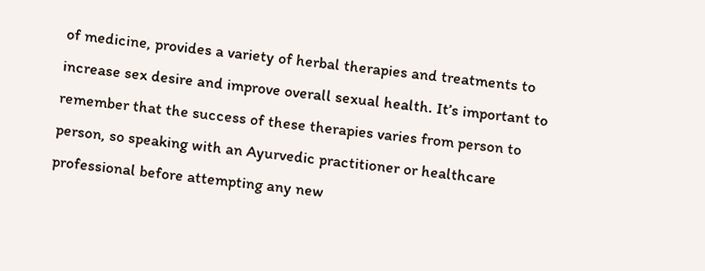of medicine, provides a variety of herbal therapies and treatments to increase sex desire and improve overall sexual health. It’s important to remember that the success of these therapies varies from person to person, so speaking with an Ayurvedic practitioner or healthcare professional before attempting any new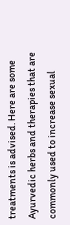treatments is advised. Here are some Ayurvedic herbs and therapies that are commonly used to increase sexual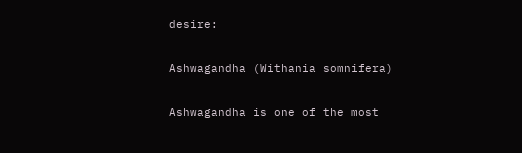desire:

Ashwagandha (Withania somnifera)

Ashwagandha is one of the most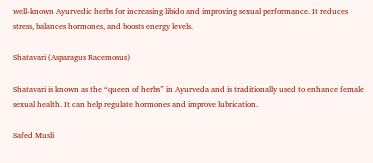well-known Ayurvedic herbs for increasing libido and improving sexual performance. It reduces stress, balances hormones, and boosts energy levels.

Shatavari (Asparagus Racemosus)

Shatavari is known as the “queen of herbs” in Ayurveda and is traditionally used to enhance female sexual health. It can help regulate hormones and improve lubrication.

Safed Musli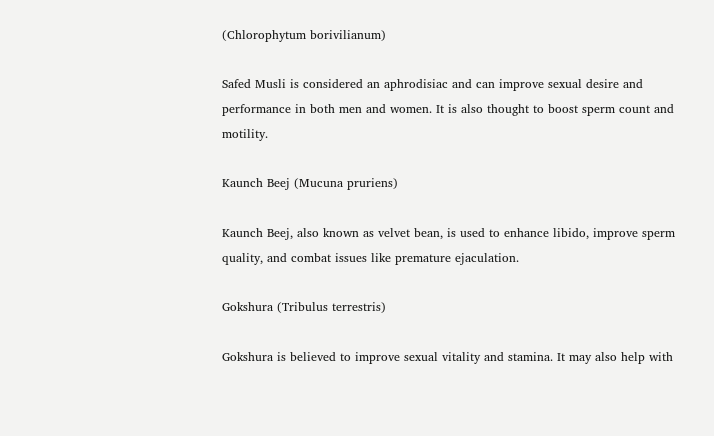(Chlorophytum borivilianum)

Safed Musli is considered an aphrodisiac and can improve sexual desire and performance in both men and women. It is also thought to boost sperm count and motility.

Kaunch Beej (Mucuna pruriens)

Kaunch Beej, also known as velvet bean, is used to enhance libido, improve sperm quality, and combat issues like premature ejaculation.

Gokshura (Tribulus terrestris)

Gokshura is believed to improve sexual vitality and stamina. It may also help with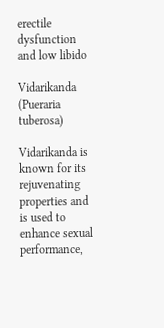erectile dysfunction and low libido

Vidarikanda (Pueraria tuberosa)

Vidarikanda is known for its rejuvenating properties and is used to enhance sexual performance,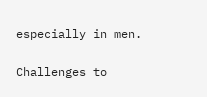especially in men.

Challenges to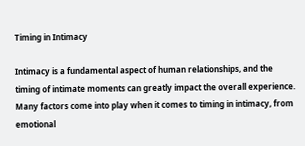Timing in Intimacy

Intimacy is a fundamental aspect of human relationships, and the timing of intimate moments can greatly impact the overall experience. Many factors come into play when it comes to timing in intimacy, from emotional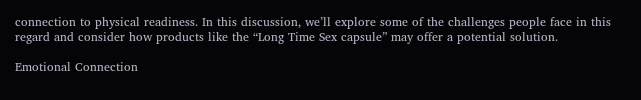connection to physical readiness. In this discussion, we’ll explore some of the challenges people face in this regard and consider how products like the “Long Time Sex capsule” may offer a potential solution.

Emotional Connection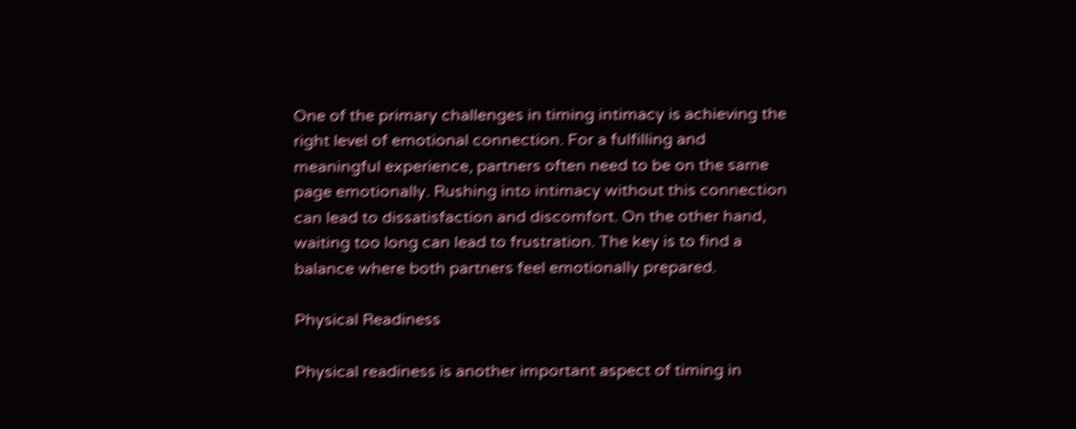One of the primary challenges in timing intimacy is achieving the right level of emotional connection. For a fulfilling and meaningful experience, partners often need to be on the same page emotionally. Rushing into intimacy without this connection can lead to dissatisfaction and discomfort. On the other hand, waiting too long can lead to frustration. The key is to find a balance where both partners feel emotionally prepared.

Physical Readiness

Physical readiness is another important aspect of timing in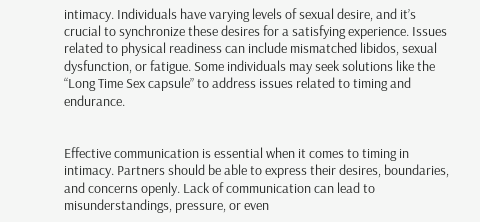intimacy. Individuals have varying levels of sexual desire, and it’s crucial to synchronize these desires for a satisfying experience. Issues related to physical readiness can include mismatched libidos, sexual dysfunction, or fatigue. Some individuals may seek solutions like the “Long Time Sex capsule” to address issues related to timing and endurance.


Effective communication is essential when it comes to timing in intimacy. Partners should be able to express their desires, boundaries, and concerns openly. Lack of communication can lead to misunderstandings, pressure, or even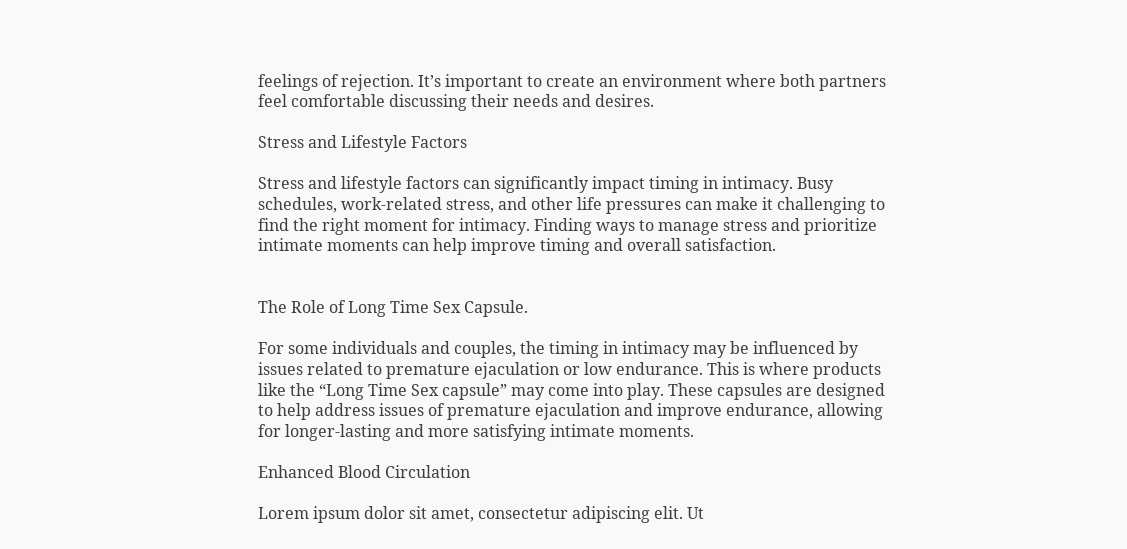feelings of rejection. It’s important to create an environment where both partners feel comfortable discussing their needs and desires.

Stress and Lifestyle Factors

Stress and lifestyle factors can significantly impact timing in intimacy. Busy schedules, work-related stress, and other life pressures can make it challenging to find the right moment for intimacy. Finding ways to manage stress and prioritize intimate moments can help improve timing and overall satisfaction.


The Role of Long Time Sex Capsule.

For some individuals and couples, the timing in intimacy may be influenced by issues related to premature ejaculation or low endurance. This is where products like the “Long Time Sex capsule” may come into play. These capsules are designed to help address issues of premature ejaculation and improve endurance, allowing for longer-lasting and more satisfying intimate moments.

Enhanced Blood Circulation

Lorem ipsum dolor sit amet, consectetur adipiscing elit. Ut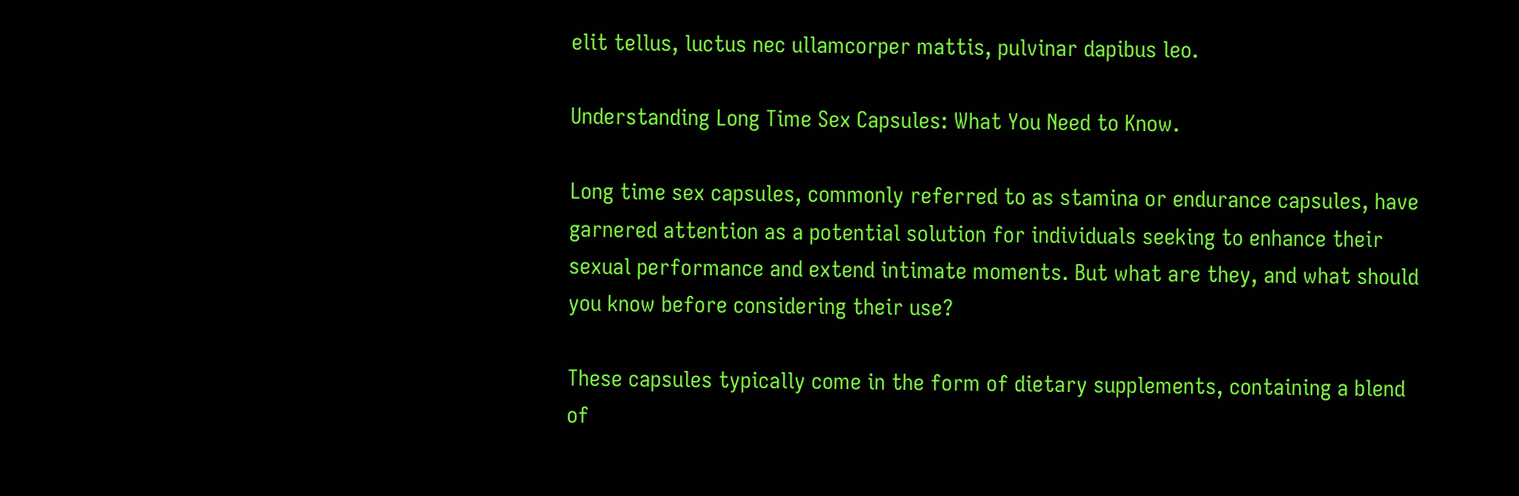elit tellus, luctus nec ullamcorper mattis, pulvinar dapibus leo.

Understanding Long Time Sex Capsules: What You Need to Know.

Long time sex capsules, commonly referred to as stamina or endurance capsules, have garnered attention as a potential solution for individuals seeking to enhance their sexual performance and extend intimate moments. But what are they, and what should you know before considering their use?

These capsules typically come in the form of dietary supplements, containing a blend of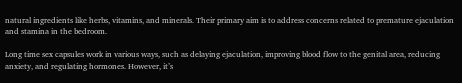natural ingredients like herbs, vitamins, and minerals. Their primary aim is to address concerns related to premature ejaculation and stamina in the bedroom.

Long time sex capsules work in various ways, such as delaying ejaculation, improving blood flow to the genital area, reducing anxiety, and regulating hormones. However, it’s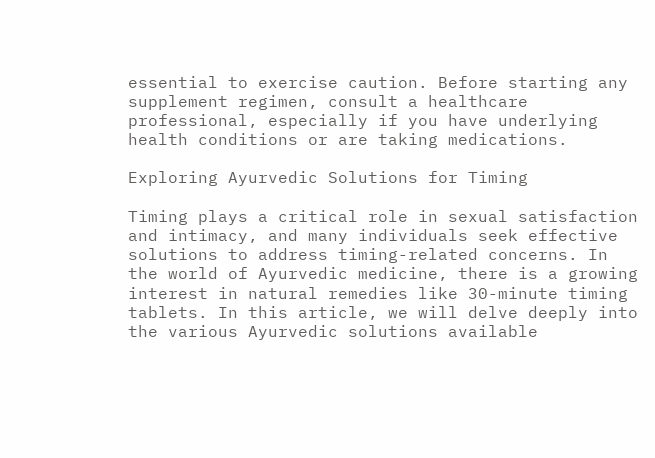essential to exercise caution. Before starting any supplement regimen, consult a healthcare professional, especially if you have underlying health conditions or are taking medications.

Exploring Ayurvedic Solutions for Timing

Timing plays a critical role in sexual satisfaction and intimacy, and many individuals seek effective solutions to address timing-related concerns. In the world of Ayurvedic medicine, there is a growing interest in natural remedies like 30-minute timing tablets. In this article, we will delve deeply into the various Ayurvedic solutions available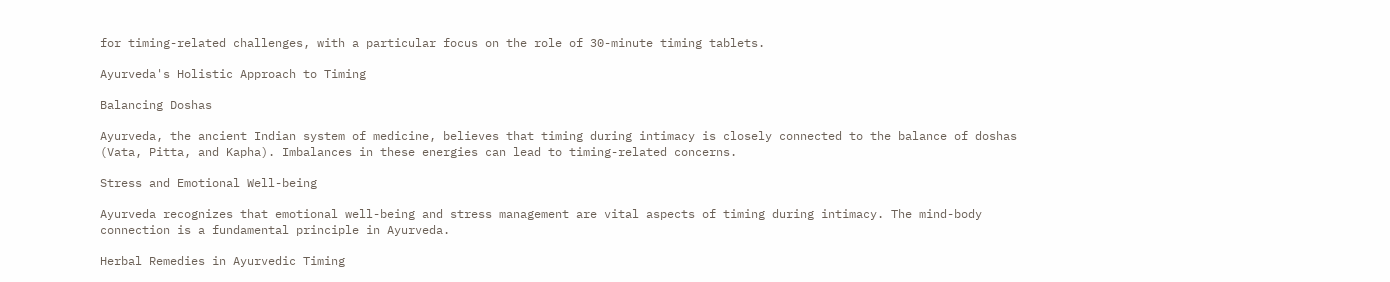for timing-related challenges, with a particular focus on the role of 30-minute timing tablets.

Ayurveda's Holistic Approach to Timing

Balancing Doshas

Ayurveda, the ancient Indian system of medicine, believes that timing during intimacy is closely connected to the balance of doshas (Vata, Pitta, and Kapha). Imbalances in these energies can lead to timing-related concerns.

Stress and Emotional Well-being

Ayurveda recognizes that emotional well-being and stress management are vital aspects of timing during intimacy. The mind-body connection is a fundamental principle in Ayurveda.

Herbal Remedies in Ayurvedic Timing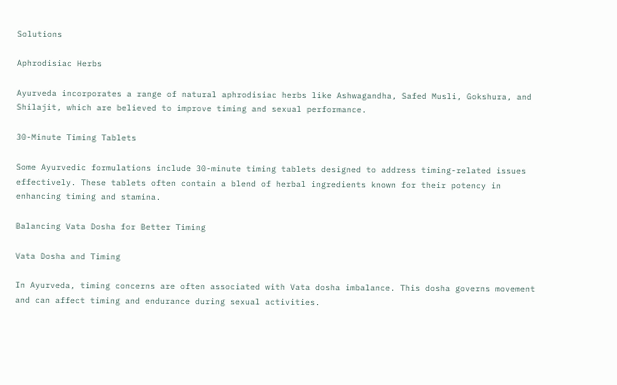Solutions

Aphrodisiac Herbs

Ayurveda incorporates a range of natural aphrodisiac herbs like Ashwagandha, Safed Musli, Gokshura, and Shilajit, which are believed to improve timing and sexual performance.

30-Minute Timing Tablets

Some Ayurvedic formulations include 30-minute timing tablets designed to address timing-related issues effectively. These tablets often contain a blend of herbal ingredients known for their potency in enhancing timing and stamina.

Balancing Vata Dosha for Better Timing

Vata Dosha and Timing

In Ayurveda, timing concerns are often associated with Vata dosha imbalance. This dosha governs movement and can affect timing and endurance during sexual activities.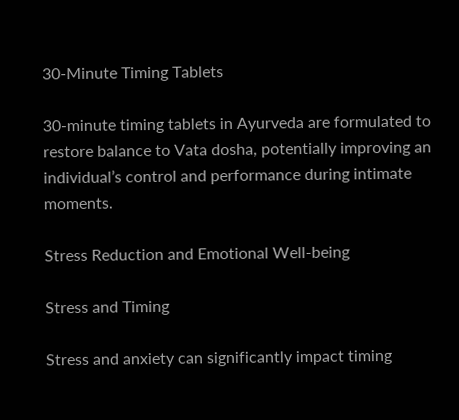30-Minute Timing Tablets

30-minute timing tablets in Ayurveda are formulated to restore balance to Vata dosha, potentially improving an individual’s control and performance during intimate moments.

Stress Reduction and Emotional Well-being

Stress and Timing

Stress and anxiety can significantly impact timing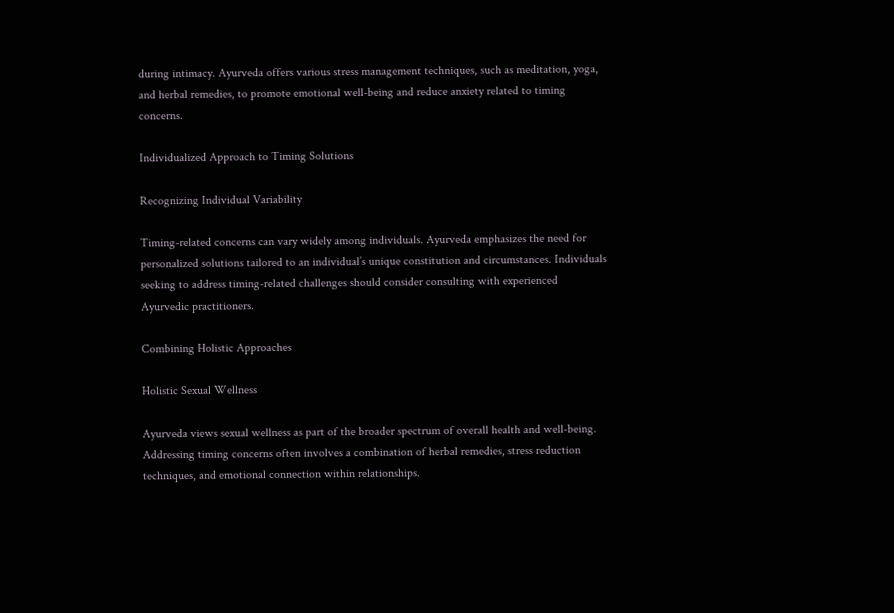during intimacy. Ayurveda offers various stress management techniques, such as meditation, yoga, and herbal remedies, to promote emotional well-being and reduce anxiety related to timing concerns.

Individualized Approach to Timing Solutions

Recognizing Individual Variability

Timing-related concerns can vary widely among individuals. Ayurveda emphasizes the need for personalized solutions tailored to an individual’s unique constitution and circumstances. Individuals seeking to address timing-related challenges should consider consulting with experienced Ayurvedic practitioners.

Combining Holistic Approaches

Holistic Sexual Wellness

Ayurveda views sexual wellness as part of the broader spectrum of overall health and well-being. Addressing timing concerns often involves a combination of herbal remedies, stress reduction techniques, and emotional connection within relationships.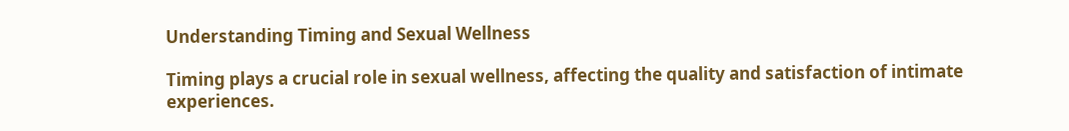Understanding Timing and Sexual Wellness

Timing plays a crucial role in sexual wellness, affecting the quality and satisfaction of intimate experiences.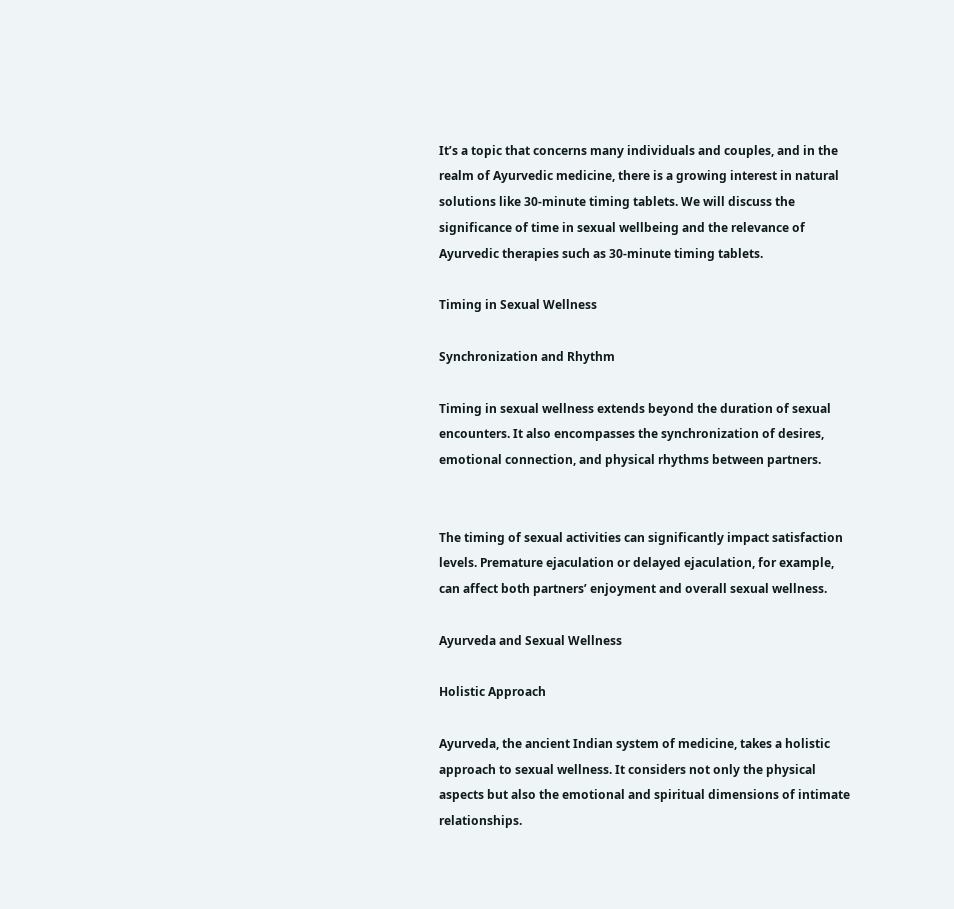It’s a topic that concerns many individuals and couples, and in the realm of Ayurvedic medicine, there is a growing interest in natural solutions like 30-minute timing tablets. We will discuss the significance of time in sexual wellbeing and the relevance of Ayurvedic therapies such as 30-minute timing tablets.

Timing in Sexual Wellness

Synchronization and Rhythm

Timing in sexual wellness extends beyond the duration of sexual encounters. It also encompasses the synchronization of desires, emotional connection, and physical rhythms between partners.


The timing of sexual activities can significantly impact satisfaction levels. Premature ejaculation or delayed ejaculation, for example, can affect both partners’ enjoyment and overall sexual wellness.

Ayurveda and Sexual Wellness

Holistic Approach

Ayurveda, the ancient Indian system of medicine, takes a holistic approach to sexual wellness. It considers not only the physical aspects but also the emotional and spiritual dimensions of intimate relationships.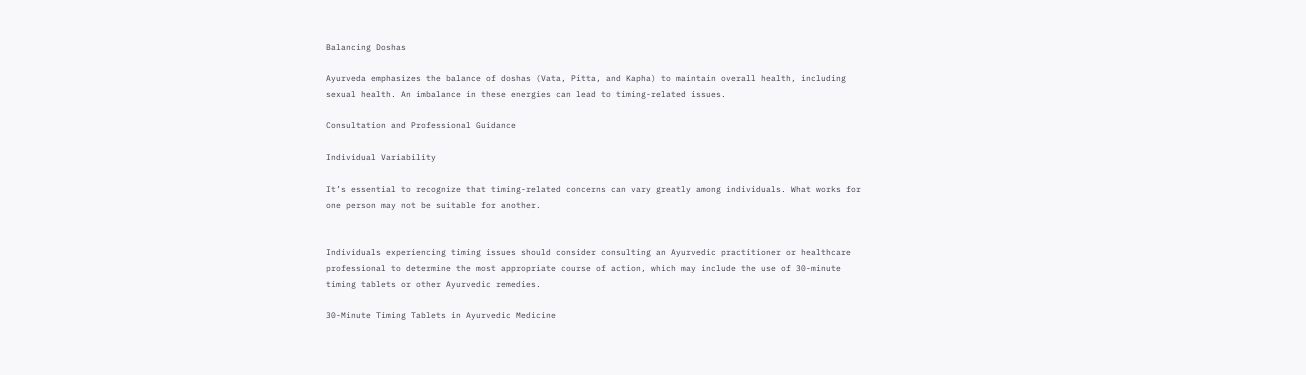Balancing Doshas

Ayurveda emphasizes the balance of doshas (Vata, Pitta, and Kapha) to maintain overall health, including sexual health. An imbalance in these energies can lead to timing-related issues.

Consultation and Professional Guidance

Individual Variability

It’s essential to recognize that timing-related concerns can vary greatly among individuals. What works for one person may not be suitable for another.


Individuals experiencing timing issues should consider consulting an Ayurvedic practitioner or healthcare professional to determine the most appropriate course of action, which may include the use of 30-minute timing tablets or other Ayurvedic remedies.

30-Minute Timing Tablets in Ayurvedic Medicine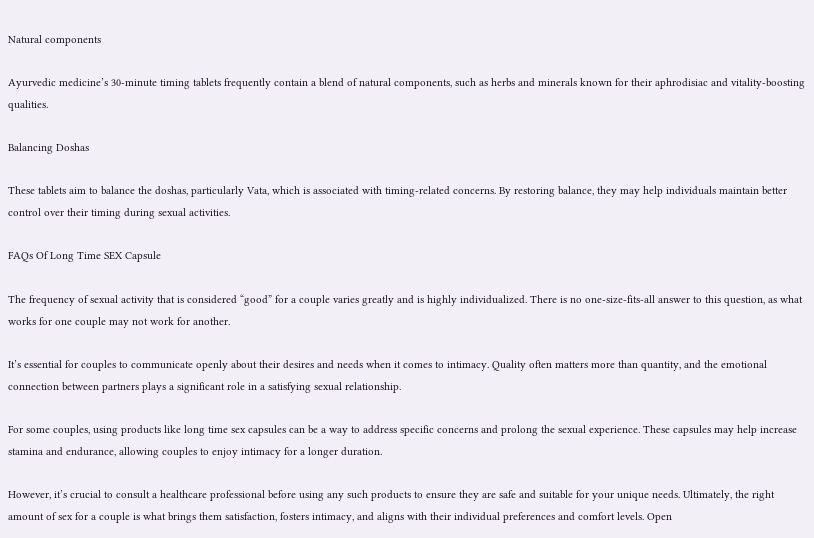Natural components

Ayurvedic medicine’s 30-minute timing tablets frequently contain a blend of natural components, such as herbs and minerals known for their aphrodisiac and vitality-boosting qualities.

Balancing Doshas

These tablets aim to balance the doshas, particularly Vata, which is associated with timing-related concerns. By restoring balance, they may help individuals maintain better control over their timing during sexual activities.

FAQs Of Long Time SEX Capsule

The frequency of sexual activity that is considered “good” for a couple varies greatly and is highly individualized. There is no one-size-fits-all answer to this question, as what works for one couple may not work for another.

It’s essential for couples to communicate openly about their desires and needs when it comes to intimacy. Quality often matters more than quantity, and the emotional connection between partners plays a significant role in a satisfying sexual relationship.

For some couples, using products like long time sex capsules can be a way to address specific concerns and prolong the sexual experience. These capsules may help increase stamina and endurance, allowing couples to enjoy intimacy for a longer duration.

However, it’s crucial to consult a healthcare professional before using any such products to ensure they are safe and suitable for your unique needs. Ultimately, the right amount of sex for a couple is what brings them satisfaction, fosters intimacy, and aligns with their individual preferences and comfort levels. Open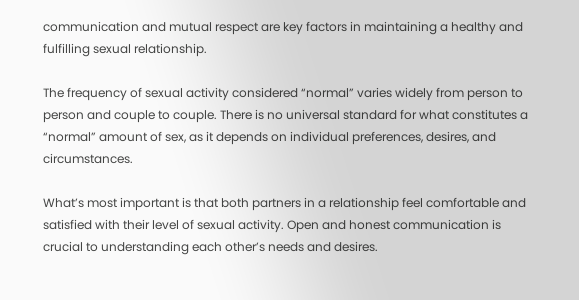communication and mutual respect are key factors in maintaining a healthy and fulfilling sexual relationship.

The frequency of sexual activity considered “normal” varies widely from person to person and couple to couple. There is no universal standard for what constitutes a “normal” amount of sex, as it depends on individual preferences, desires, and circumstances.

What’s most important is that both partners in a relationship feel comfortable and satisfied with their level of sexual activity. Open and honest communication is crucial to understanding each other’s needs and desires.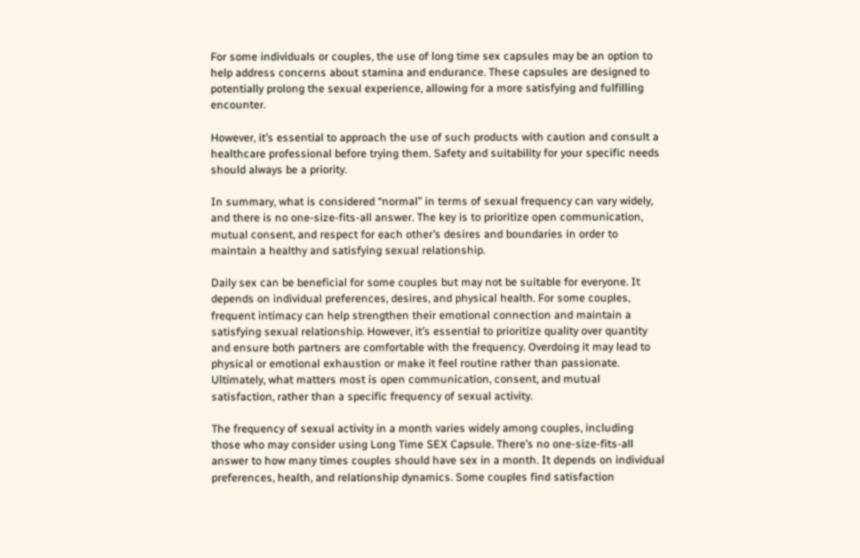For some individuals or couples, the use of long time sex capsules may be an option to help address concerns about stamina and endurance. These capsules are designed to potentially prolong the sexual experience, allowing for a more satisfying and fulfilling encounter.

However, it’s essential to approach the use of such products with caution and consult a healthcare professional before trying them. Safety and suitability for your specific needs should always be a priority.

In summary, what is considered “normal” in terms of sexual frequency can vary widely, and there is no one-size-fits-all answer. The key is to prioritize open communication, mutual consent, and respect for each other’s desires and boundaries in order to maintain a healthy and satisfying sexual relationship.

Daily sex can be beneficial for some couples but may not be suitable for everyone. It depends on individual preferences, desires, and physical health. For some couples, frequent intimacy can help strengthen their emotional connection and maintain a satisfying sexual relationship. However, it’s essential to prioritize quality over quantity and ensure both partners are comfortable with the frequency. Overdoing it may lead to physical or emotional exhaustion or make it feel routine rather than passionate. Ultimately, what matters most is open communication, consent, and mutual satisfaction, rather than a specific frequency of sexual activity.

The frequency of sexual activity in a month varies widely among couples, including those who may consider using Long Time SEX Capsule. There’s no one-size-fits-all answer to how many times couples should have sex in a month. It depends on individual preferences, health, and relationship dynamics. Some couples find satisfaction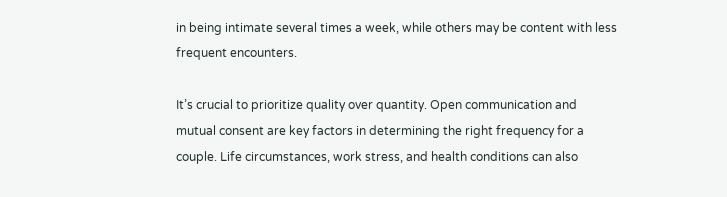in being intimate several times a week, while others may be content with less frequent encounters.

It’s crucial to prioritize quality over quantity. Open communication and mutual consent are key factors in determining the right frequency for a couple. Life circumstances, work stress, and health conditions can also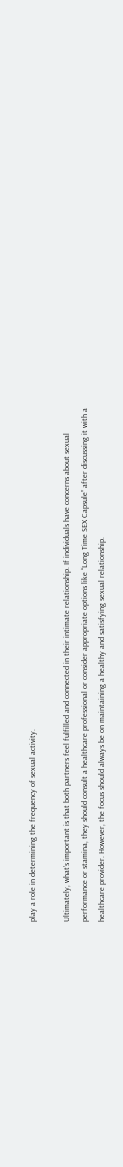play a role in determining the frequency of sexual activity.

Ultimately, what’s important is that both partners feel fulfilled and connected in their intimate relationship. If individuals have concerns about sexual performance or stamina, they should consult a healthcare professional or consider appropriate options like “Long Time SEX Capsule” after discussing it with a healthcare provider. However, the focus should always be on maintaining a healthy and satisfying sexual relationship.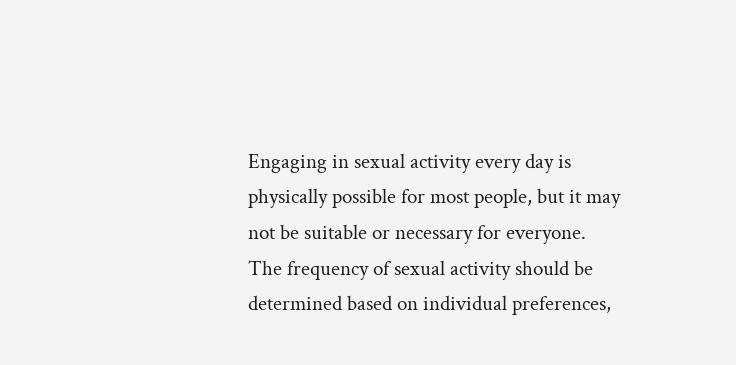Engaging in sexual activity every day is physically possible for most people, but it may not be suitable or necessary for everyone. The frequency of sexual activity should be determined based on individual preferences,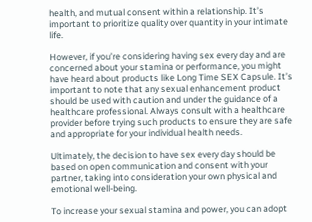health, and mutual consent within a relationship. It’s important to prioritize quality over quantity in your intimate life.

However, if you’re considering having sex every day and are concerned about your stamina or performance, you might have heard about products like Long Time SEX Capsule. It’s important to note that any sexual enhancement product should be used with caution and under the guidance of a healthcare professional. Always consult with a healthcare provider before trying such products to ensure they are safe and appropriate for your individual health needs.

Ultimately, the decision to have sex every day should be based on open communication and consent with your partner, taking into consideration your own physical and emotional well-being.

To increase your sexual stamina and power, you can adopt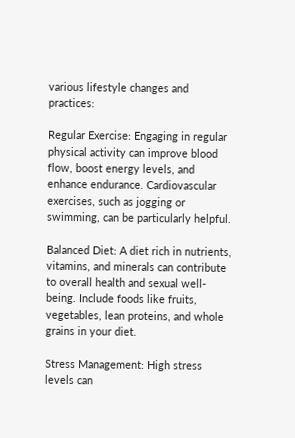various lifestyle changes and practices:

Regular Exercise: Engaging in regular physical activity can improve blood flow, boost energy levels, and enhance endurance. Cardiovascular exercises, such as jogging or swimming, can be particularly helpful.

Balanced Diet: A diet rich in nutrients, vitamins, and minerals can contribute to overall health and sexual well-being. Include foods like fruits, vegetables, lean proteins, and whole grains in your diet.

Stress Management: High stress levels can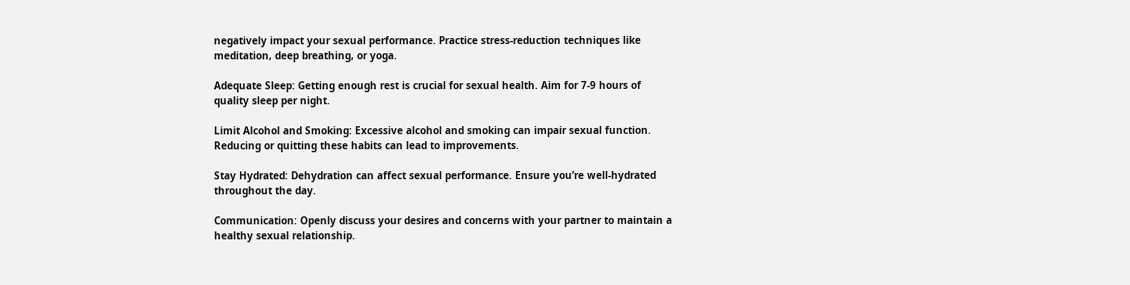negatively impact your sexual performance. Practice stress-reduction techniques like meditation, deep breathing, or yoga.

Adequate Sleep: Getting enough rest is crucial for sexual health. Aim for 7-9 hours of quality sleep per night.

Limit Alcohol and Smoking: Excessive alcohol and smoking can impair sexual function. Reducing or quitting these habits can lead to improvements.

Stay Hydrated: Dehydration can affect sexual performance. Ensure you’re well-hydrated throughout the day.

Communication: Openly discuss your desires and concerns with your partner to maintain a healthy sexual relationship.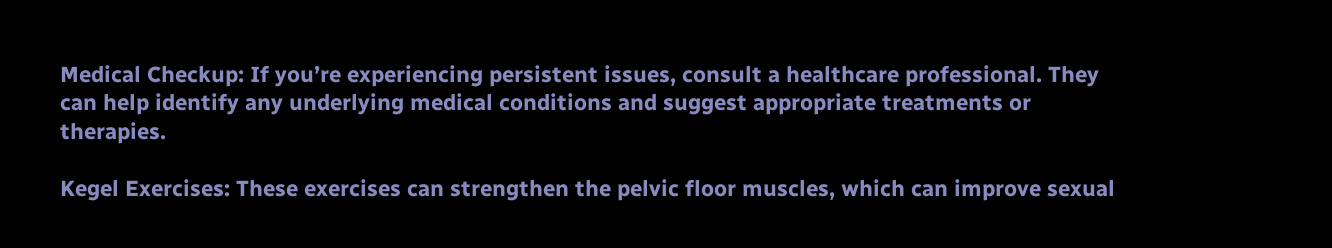Medical Checkup: If you’re experiencing persistent issues, consult a healthcare professional. They can help identify any underlying medical conditions and suggest appropriate treatments or therapies.

Kegel Exercises: These exercises can strengthen the pelvic floor muscles, which can improve sexual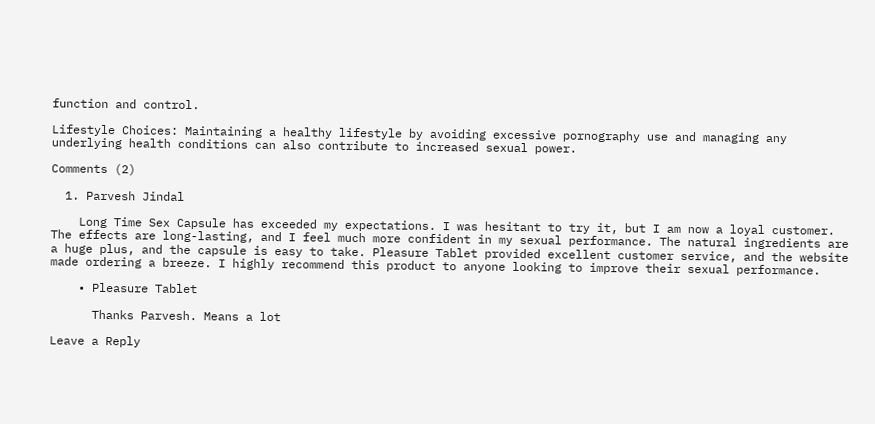function and control.

Lifestyle Choices: Maintaining a healthy lifestyle by avoiding excessive pornography use and managing any underlying health conditions can also contribute to increased sexual power.

Comments (2)

  1. Parvesh Jindal

    Long Time Sex Capsule has exceeded my expectations. I was hesitant to try it, but I am now a loyal customer. The effects are long-lasting, and I feel much more confident in my sexual performance. The natural ingredients are a huge plus, and the capsule is easy to take. Pleasure Tablet provided excellent customer service, and the website made ordering a breeze. I highly recommend this product to anyone looking to improve their sexual performance.

    • Pleasure Tablet

      Thanks Parvesh. Means a lot

Leave a Reply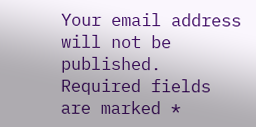Your email address will not be published. Required fields are marked *